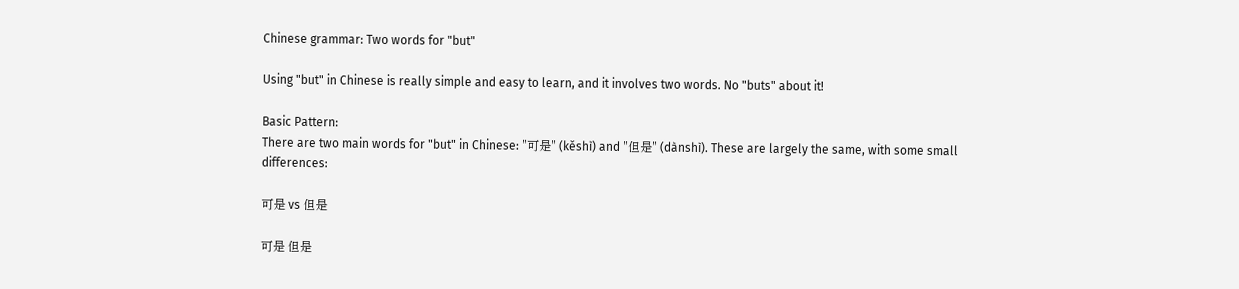Chinese grammar: Two words for "but"

Using "but" in Chinese is really simple and easy to learn, and it involves two words. No "buts" about it!

Basic Pattern:
There are two main words for "but" in Chinese: "可是" (kěshì) and "但是" (dànshì). These are largely the same, with some small differences:

可是 vs 但是

可是 但是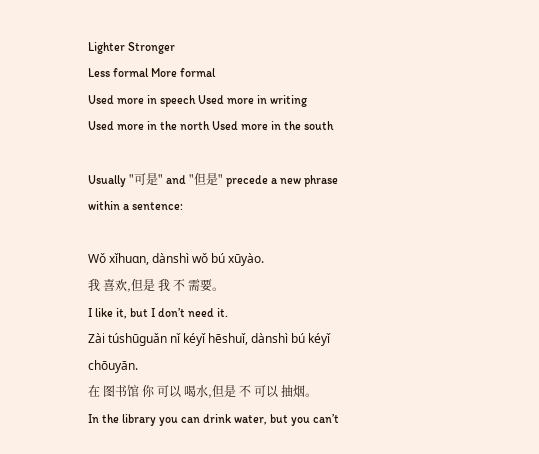Lighter Stronger
Less formal More formal
Used more in speech Used more in writing
Used more in the north Used more in the south

Usually "可是" and "但是" precede a new phrase within a sentence:

Wǒ xǐhuɑn, dànshì wǒ bú xūyào.
我 喜欢,但是 我 不 需要。
I like it, but I don’t need it.
Zài túshūɡuǎn nǐ kéyǐ hēshuǐ, dànshì bú kéyǐ chōuyān.
在 图书馆 你 可以 喝水,但是 不 可以 抽烟。
In the library you can drink water, but you can’t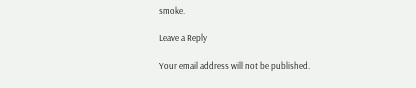smoke.

Leave a Reply

Your email address will not be published.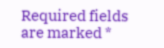Required fields are marked *